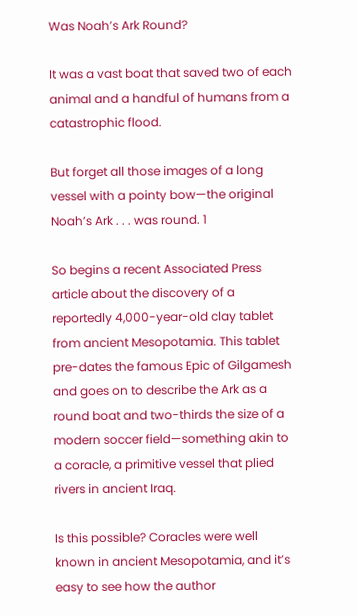Was Noah’s Ark Round?

It was a vast boat that saved two of each animal and a handful of humans from a catastrophic flood.

But forget all those images of a long vessel with a pointy bow—the original Noah’s Ark . . . was round. 1

So begins a recent Associated Press article about the discovery of a reportedly 4,000-year-old clay tablet from ancient Mesopotamia. This tablet pre-dates the famous Epic of Gilgamesh and goes on to describe the Ark as a round boat and two-thirds the size of a modern soccer field—something akin to a coracle, a primitive vessel that plied rivers in ancient Iraq.

Is this possible? Coracles were well known in ancient Mesopotamia, and it’s easy to see how the author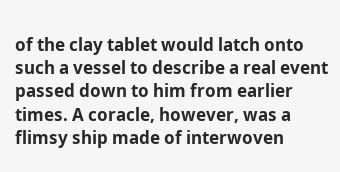of the clay tablet would latch onto such a vessel to describe a real event passed down to him from earlier times. A coracle, however, was a flimsy ship made of interwoven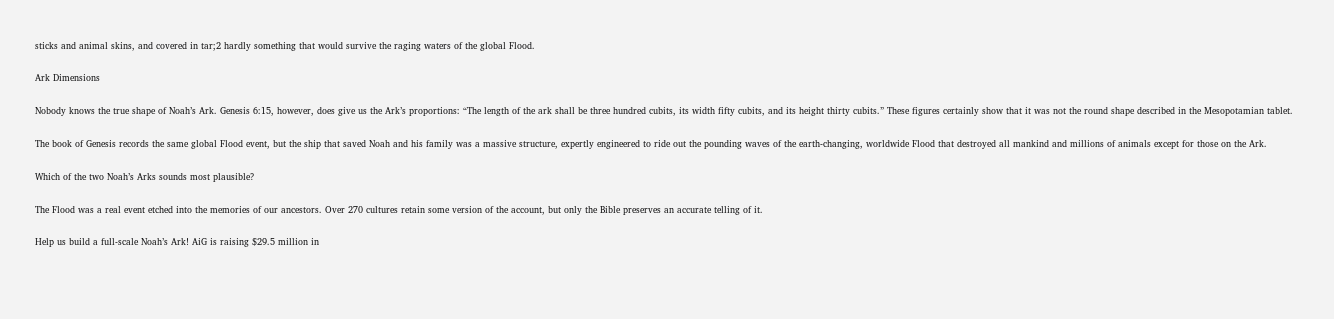sticks and animal skins, and covered in tar;2 hardly something that would survive the raging waters of the global Flood.

Ark Dimensions

Nobody knows the true shape of Noah’s Ark. Genesis 6:15, however, does give us the Ark’s proportions: “The length of the ark shall be three hundred cubits, its width fifty cubits, and its height thirty cubits.” These figures certainly show that it was not the round shape described in the Mesopotamian tablet.

The book of Genesis records the same global Flood event, but the ship that saved Noah and his family was a massive structure, expertly engineered to ride out the pounding waves of the earth-changing, worldwide Flood that destroyed all mankind and millions of animals except for those on the Ark.

Which of the two Noah’s Arks sounds most plausible?

The Flood was a real event etched into the memories of our ancestors. Over 270 cultures retain some version of the account, but only the Bible preserves an accurate telling of it.

Help us build a full-scale Noah’s Ark! AiG is raising $29.5 million in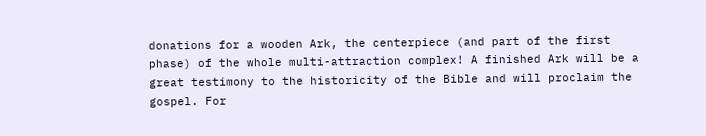donations for a wooden Ark, the centerpiece (and part of the first phase) of the whole multi-attraction complex! A finished Ark will be a great testimony to the historicity of the Bible and will proclaim the gospel. For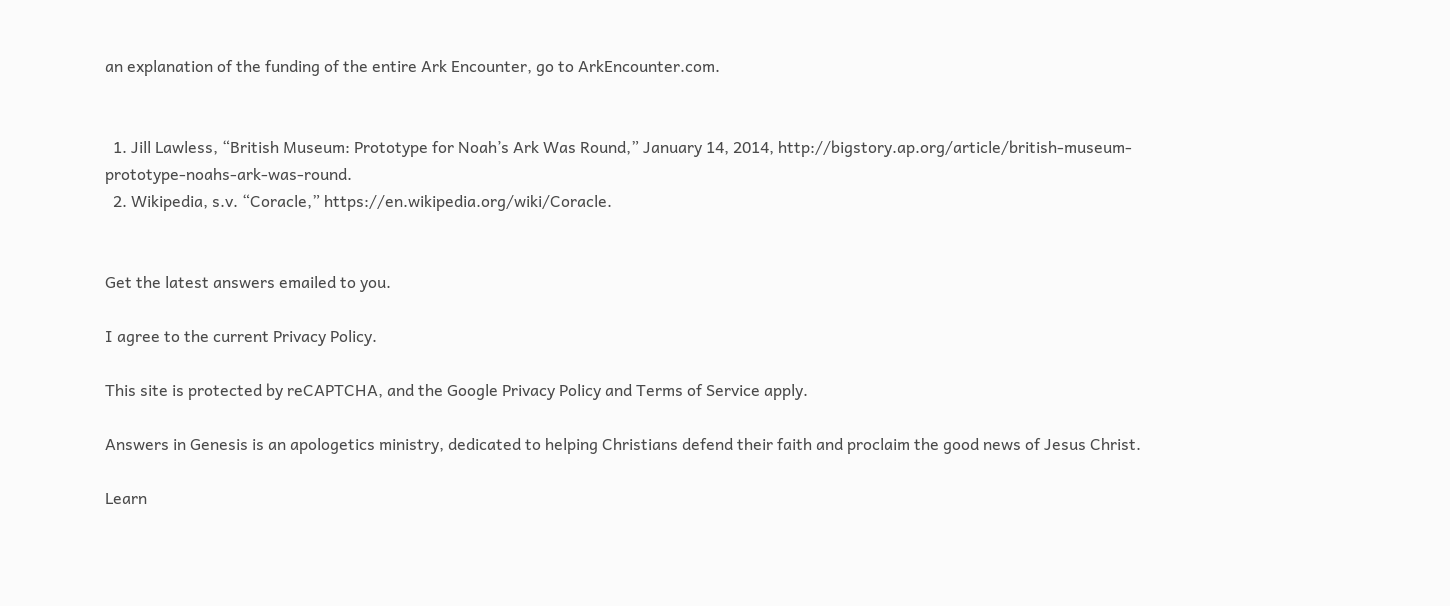an explanation of the funding of the entire Ark Encounter, go to ArkEncounter.com.


  1. Jill Lawless, “British Museum: Prototype for Noah’s Ark Was Round,” January 14, 2014, http://bigstory.ap.org/article/british-museum-prototype-noahs-ark-was-round.
  2. Wikipedia, s.v. “Coracle,” https://en.wikipedia.org/wiki/Coracle.


Get the latest answers emailed to you.

I agree to the current Privacy Policy.

This site is protected by reCAPTCHA, and the Google Privacy Policy and Terms of Service apply.

Answers in Genesis is an apologetics ministry, dedicated to helping Christians defend their faith and proclaim the good news of Jesus Christ.

Learn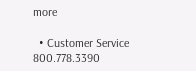more

  • Customer Service 800.778.3390